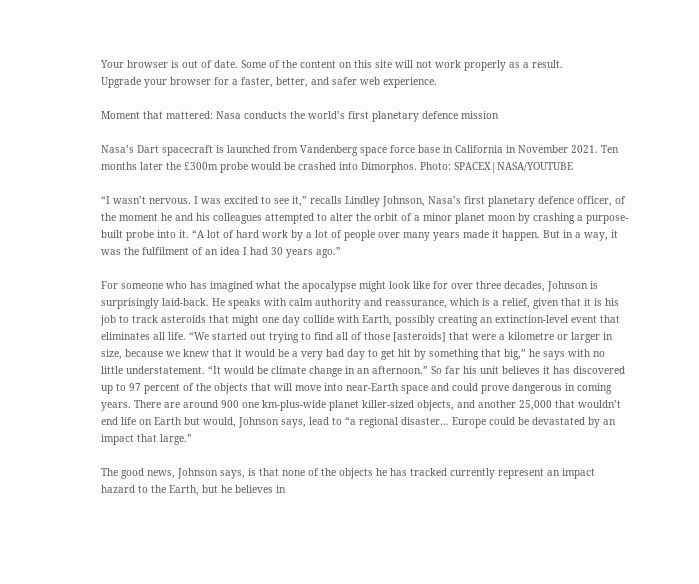Your browser is out of date. Some of the content on this site will not work properly as a result.
Upgrade your browser for a faster, better, and safer web experience.

Moment that mattered: Nasa conducts the world’s first planetary defence mission

Nasa’s Dart spacecraft is launched from Vandenberg space force base in California in November 2021. Ten months later the £300m probe would be crashed into Dimorphos. Photo: SPACEX|NASA/YOUTUBE

“I wasn’t nervous. I was excited to see it,” recalls Lindley Johnson, Nasa’s first planetary defence officer, of the moment he and his colleagues attempted to alter the orbit of a minor planet moon by crashing a purpose-built probe into it. “A lot of hard work by a lot of people over many years made it happen. But in a way, it was the fulfilment of an idea I had 30 years ago.”

For someone who has imagined what the apocalypse might look like for over three decades, Johnson is surprisingly laid-back. He speaks with calm authority and reassurance, which is a relief, given that it is his job to track asteroids that might one day collide with Earth, possibly creating an extinction-level event that eliminates all life. “We started out trying to find all of those [asteroids] that were a kilometre or larger in size, because we knew that it would be a very bad day to get hit by something that big,” he says with no little understatement. “It would be climate change in an afternoon.” So far his unit believes it has discovered up to 97 percent of the objects that will move into near-Earth space and could prove dangerous in coming years. There are around 900 one km-plus-wide planet killer-sized objects, and another 25,000 that wouldn’t end life on Earth but would, Johnson says, lead to “a regional disaster… Europe could be devastated by an impact that large.”

The good news, Johnson says, is that none of the objects he has tracked currently represent an impact hazard to the Earth, but he believes in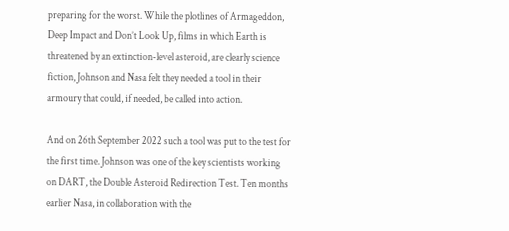preparing for the worst. While the plotlines of Armageddon, Deep Impact and Don’t Look Up, films in which Earth is threatened by an extinction-level asteroid, are clearly science fiction, Johnson and Nasa felt they needed a tool in their armoury that could, if needed, be called into action.

And on 26th September 2022 such a tool was put to the test for the first time. Johnson was one of the key scientists working on DART, the Double Asteroid Redirection Test. Ten months earlier Nasa, in collaboration with the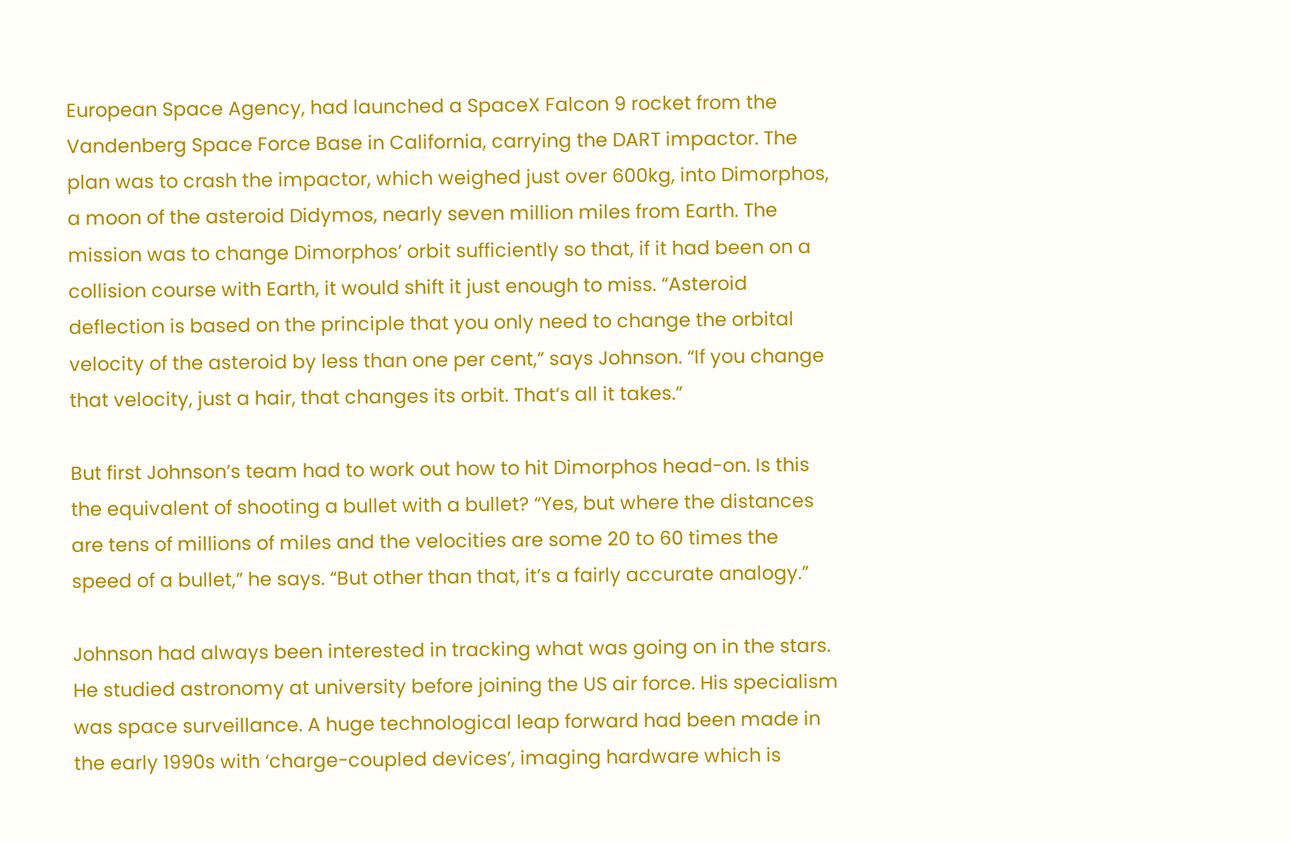European Space Agency, had launched a SpaceX Falcon 9 rocket from the Vandenberg Space Force Base in California, carrying the DART impactor. The plan was to crash the impactor, which weighed just over 600kg, into Dimorphos, a moon of the asteroid Didymos, nearly seven million miles from Earth. The mission was to change Dimorphos’ orbit sufficiently so that, if it had been on a collision course with Earth, it would shift it just enough to miss. “Asteroid deflection is based on the principle that you only need to change the orbital velocity of the asteroid by less than one per cent,” says Johnson. “If you change that velocity, just a hair, that changes its orbit. That’s all it takes.”

But first Johnson’s team had to work out how to hit Dimorphos head-on. Is this the equivalent of shooting a bullet with a bullet? “Yes, but where the distances are tens of millions of miles and the velocities are some 20 to 60 times the speed of a bullet,” he says. “But other than that, it’s a fairly accurate analogy.”

Johnson had always been interested in tracking what was going on in the stars. He studied astronomy at university before joining the US air force. His specialism was space surveillance. A huge technological leap forward had been made in the early 1990s with ‘charge-coupled devices’, imaging hardware which is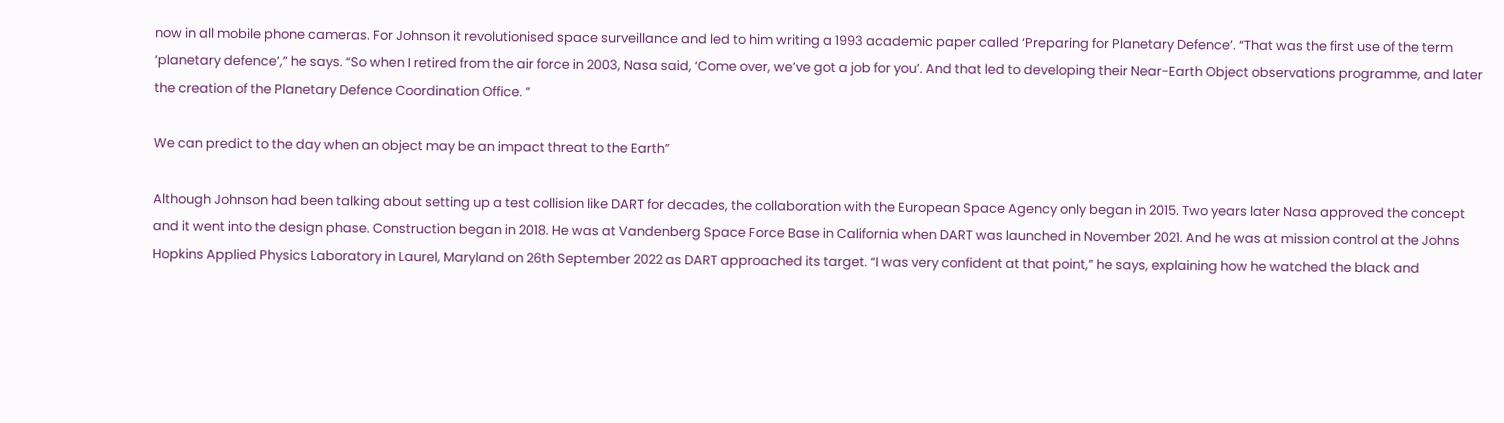now in all mobile phone cameras. For Johnson it revolutionised space surveillance and led to him writing a 1993 academic paper called ‘Preparing for Planetary Defence’. “That was the first use of the term ‘planetary defence’,” he says. “So when I retired from the air force in 2003, Nasa said, ‘Come over, we’ve got a job for you’. And that led to developing their Near-Earth Object observations programme, and later the creation of the Planetary Defence Coordination Office. ”

We can predict to the day when an object may be an impact threat to the Earth”

Although Johnson had been talking about setting up a test collision like DART for decades, the collaboration with the European Space Agency only began in 2015. Two years later Nasa approved the concept and it went into the design phase. Construction began in 2018. He was at Vandenberg Space Force Base in California when DART was launched in November 2021. And he was at mission control at the Johns Hopkins Applied Physics Laboratory in Laurel, Maryland on 26th September 2022 as DART approached its target. “I was very confident at that point,” he says, explaining how he watched the black and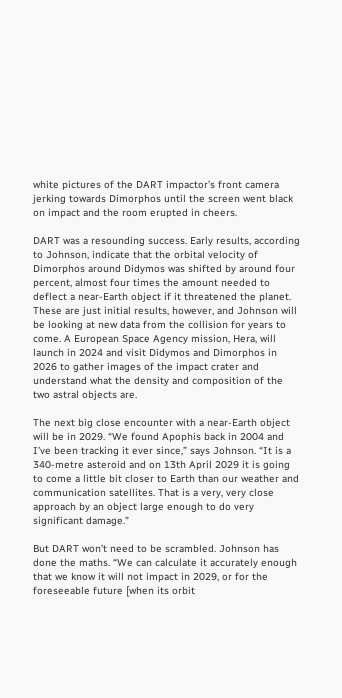white pictures of the DART impactor’s front camera jerking towards Dimorphos until the screen went black on impact and the room erupted in cheers.

DART was a resounding success. Early results, according to Johnson, indicate that the orbital velocity of Dimorphos around Didymos was shifted by around four percent, almost four times the amount needed to deflect a near-Earth object if it threatened the planet. These are just initial results, however, and Johnson will be looking at new data from the collision for years to come. A European Space Agency mission, Hera, will launch in 2024 and visit Didymos and Dimorphos in 2026 to gather images of the impact crater and understand what the density and composition of the two astral objects are.

The next big close encounter with a near-Earth object will be in 2029. “We found Apophis back in 2004 and I’ve been tracking it ever since,” says Johnson. “It is a 340-metre asteroid and on 13th April 2029 it is going to come a little bit closer to Earth than our weather and communication satellites. That is a very, very close approach by an object large enough to do very significant damage.”

But DART won’t need to be scrambled. Johnson has done the maths. “We can calculate it accurately enough that we know it will not impact in 2029, or for the foreseeable future [when its orbit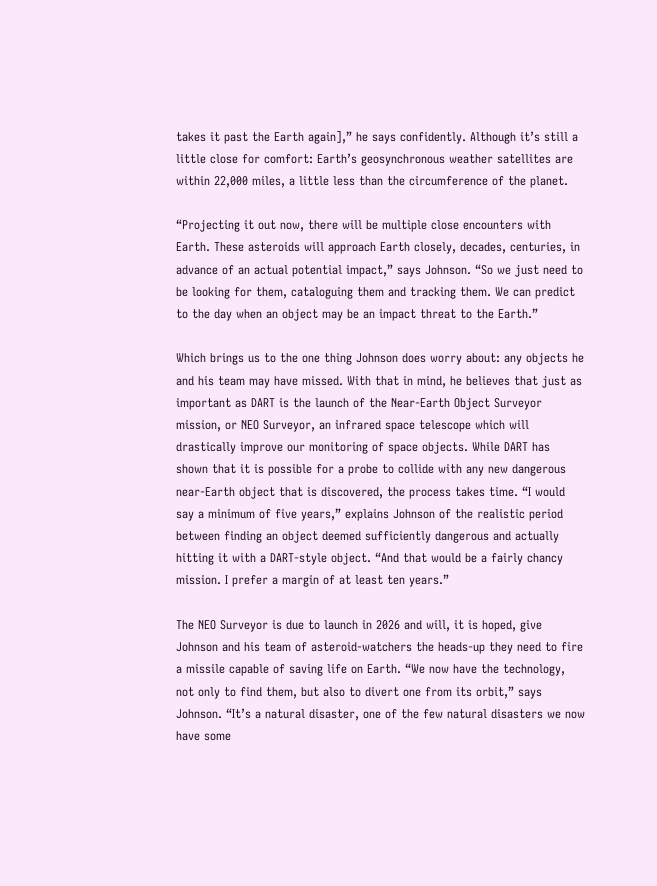takes it past the Earth again],” he says confidently. Although it’s still a little close for comfort: Earth’s geosynchronous weather satellites are within 22,000 miles, a little less than the circumference of the planet.

“Projecting it out now, there will be multiple close encounters with Earth. These asteroids will approach Earth closely, decades, centuries, in advance of an actual potential impact,” says Johnson. “So we just need to be looking for them, cataloguing them and tracking them. We can predict to the day when an object may be an impact threat to the Earth.”

Which brings us to the one thing Johnson does worry about: any objects he and his team may have missed. With that in mind, he believes that just as important as DART is the launch of the Near-Earth Object Surveyor mission, or NEO Surveyor, an infrared space telescope which will drastically improve our monitoring of space objects. While DART has shown that it is possible for a probe to collide with any new dangerous near-Earth object that is discovered, the process takes time. “I would say a minimum of five years,” explains Johnson of the realistic period between finding an object deemed sufficiently dangerous and actually hitting it with a DART-style object. “And that would be a fairly chancy mission. I prefer a margin of at least ten years.”

The NEO Surveyor is due to launch in 2026 and will, it is hoped, give Johnson and his team of asteroid-watchers the heads-up they need to fire a missile capable of saving life on Earth. “We now have the technology, not only to find them, but also to divert one from its orbit,” says Johnson. “It’s a natural disaster, one of the few natural disasters we now have some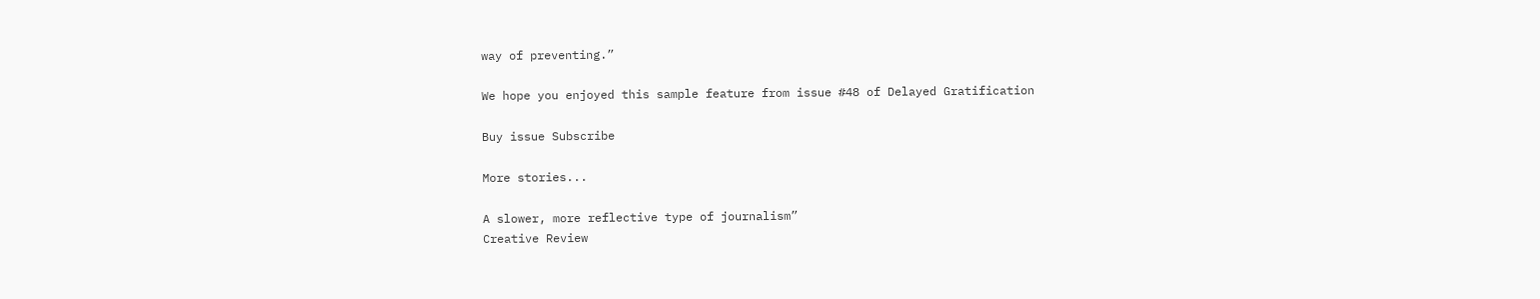way of preventing.”

We hope you enjoyed this sample feature from issue #48 of Delayed Gratification

Buy issue Subscribe

More stories...

A slower, more reflective type of journalism”
Creative Review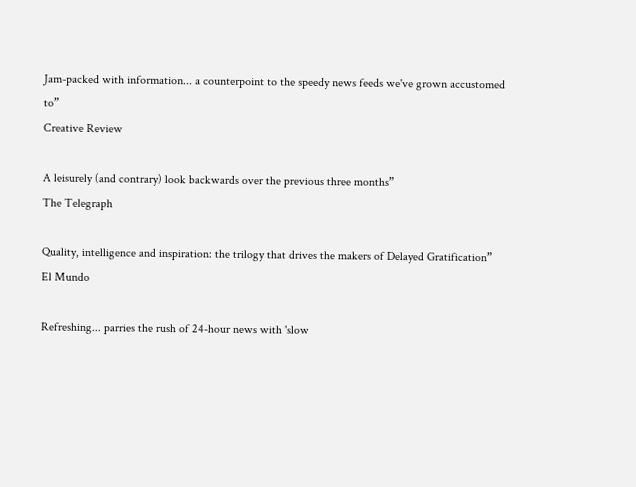Jam-packed with information... a counterpoint to the speedy news feeds we've grown accustomed to”
Creative Review

A leisurely (and contrary) look backwards over the previous three months”
The Telegraph

Quality, intelligence and inspiration: the trilogy that drives the makers of Delayed Gratification”
El Mundo

Refreshing... parries the rush of 24-hour news with 'slow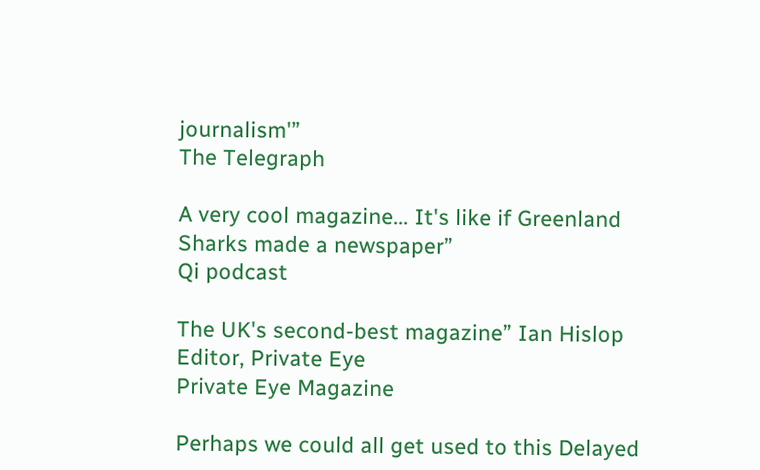journalism'”
The Telegraph

A very cool magazine... It's like if Greenland Sharks made a newspaper”
Qi podcast

The UK's second-best magazine” Ian Hislop
Editor, Private Eye
Private Eye Magazine

Perhaps we could all get used to this Delayed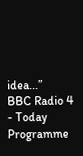idea...”
BBC Radio 4 - Today Programme